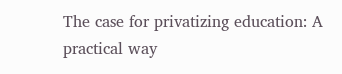The case for privatizing education: A practical way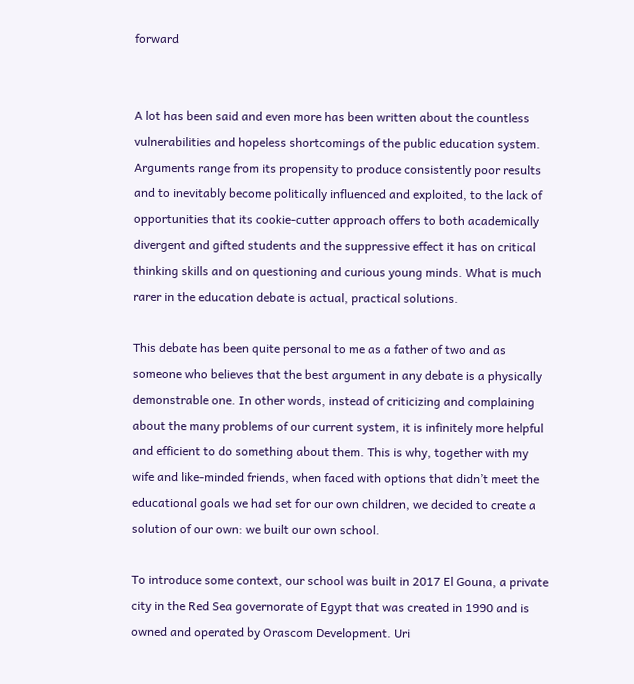forward


A lot has been said and even more has been written about the countless vulnerabilities and hopeless shortcomings of the public education system. Arguments range from its propensity to produce consistently poor results and to inevitably become politically influenced and exploited, to the lack of opportunities that its cookie-cutter approach offers to both academically divergent and gifted students and the suppressive effect it has on critical thinking skills and on questioning and curious young minds. What is much rarer in the education debate is actual, practical solutions.

This debate has been quite personal to me as a father of two and as someone who believes that the best argument in any debate is a physically demonstrable one. In other words, instead of criticizing and complaining about the many problems of our current system, it is infinitely more helpful and efficient to do something about them. This is why, together with my wife and like-minded friends, when faced with options that didn’t meet the educational goals we had set for our own children, we decided to create a solution of our own: we built our own school.

To introduce some context, our school was built in 2017 El Gouna, a private city in the Red Sea governorate of Egypt that was created in 1990 and is owned and operated by Orascom Development. Uri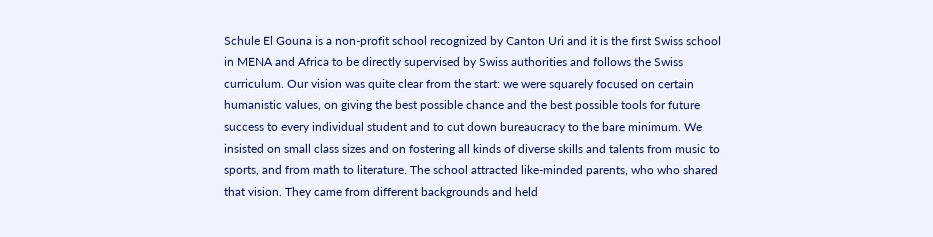Schule El Gouna is a non-profit school recognized by Canton Uri and it is the first Swiss school in MENA and Africa to be directly supervised by Swiss authorities and follows the Swiss curriculum. Our vision was quite clear from the start: we were squarely focused on certain humanistic values, on giving the best possible chance and the best possible tools for future success to every individual student and to cut down bureaucracy to the bare minimum. We insisted on small class sizes and on fostering all kinds of diverse skills and talents from music to sports, and from math to literature. The school attracted like-minded parents, who who shared that vision. They came from different backgrounds and held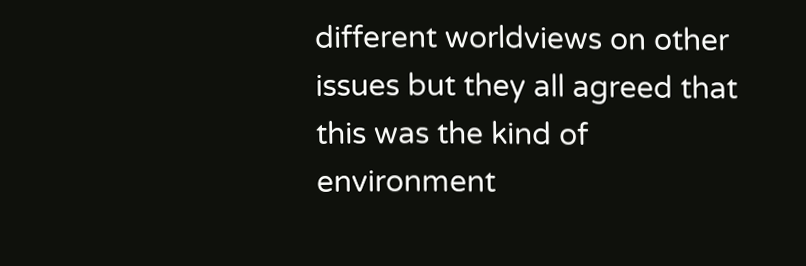different worldviews on other issues but they all agreed that this was the kind of environment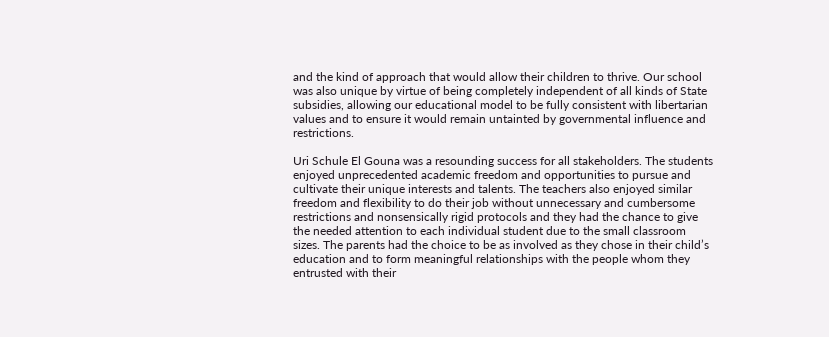and the kind of approach that would allow their children to thrive. Our school was also unique by virtue of being completely independent of all kinds of State subsidies, allowing our educational model to be fully consistent with libertarian values and to ensure it would remain untainted by governmental influence and restrictions.

Uri Schule El Gouna was a resounding success for all stakeholders. The students enjoyed unprecedented academic freedom and opportunities to pursue and cultivate their unique interests and talents. The teachers also enjoyed similar freedom and flexibility to do their job without unnecessary and cumbersome restrictions and nonsensically rigid protocols and they had the chance to give the needed attention to each individual student due to the small classroom sizes. The parents had the choice to be as involved as they chose in their child’s education and to form meaningful relationships with the people whom they entrusted with their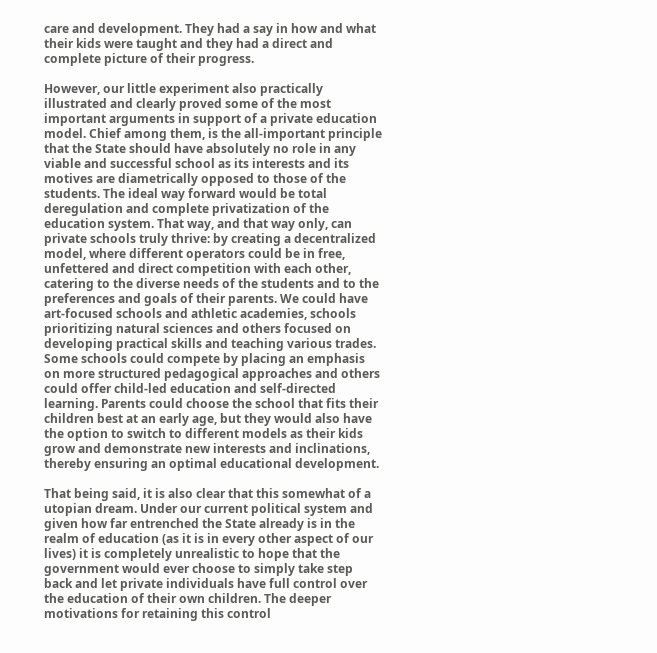care and development. They had a say in how and what their kids were taught and they had a direct and complete picture of their progress.

However, our little experiment also practically illustrated and clearly proved some of the most important arguments in support of a private education model. Chief among them, is the all-important principle that the State should have absolutely no role in any viable and successful school as its interests and its motives are diametrically opposed to those of the students. The ideal way forward would be total deregulation and complete privatization of the education system. That way, and that way only, can private schools truly thrive: by creating a decentralized model, where different operators could be in free, unfettered and direct competition with each other, catering to the diverse needs of the students and to the preferences and goals of their parents. We could have art-focused schools and athletic academies, schools prioritizing natural sciences and others focused on developing practical skills and teaching various trades. Some schools could compete by placing an emphasis on more structured pedagogical approaches and others could offer child-led education and self-directed learning. Parents could choose the school that fits their children best at an early age, but they would also have the option to switch to different models as their kids grow and demonstrate new interests and inclinations, thereby ensuring an optimal educational development.

That being said, it is also clear that this somewhat of a utopian dream. Under our current political system and given how far entrenched the State already is in the realm of education (as it is in every other aspect of our lives) it is completely unrealistic to hope that the government would ever choose to simply take step back and let private individuals have full control over the education of their own children. The deeper motivations for retaining this control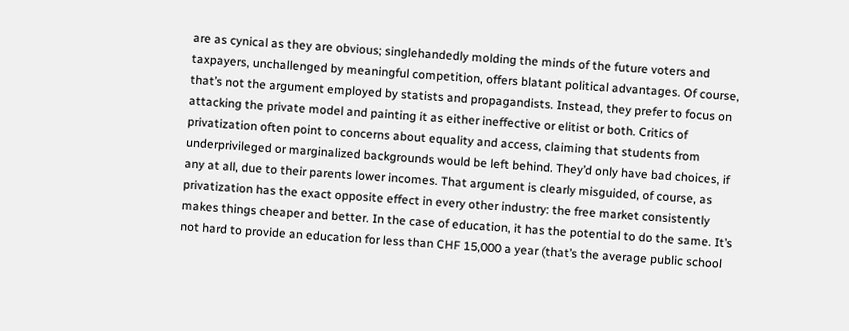are as cynical as they are obvious; singlehandedly molding the minds of the future voters and taxpayers, unchallenged by meaningful competition, offers blatant political advantages. Of course, that’s not the argument employed by statists and propagandists. Instead, they prefer to focus on attacking the private model and painting it as either ineffective or elitist or both. Critics of privatization often point to concerns about equality and access, claiming that students from underprivileged or marginalized backgrounds would be left behind. They’d only have bad choices, if any at all, due to their parents lower incomes. That argument is clearly misguided, of course, as privatization has the exact opposite effect in every other industry: the free market consistently makes things cheaper and better. In the case of education, it has the potential to do the same. It’s not hard to provide an education for less than CHF 15,000 a year (that’s the average public school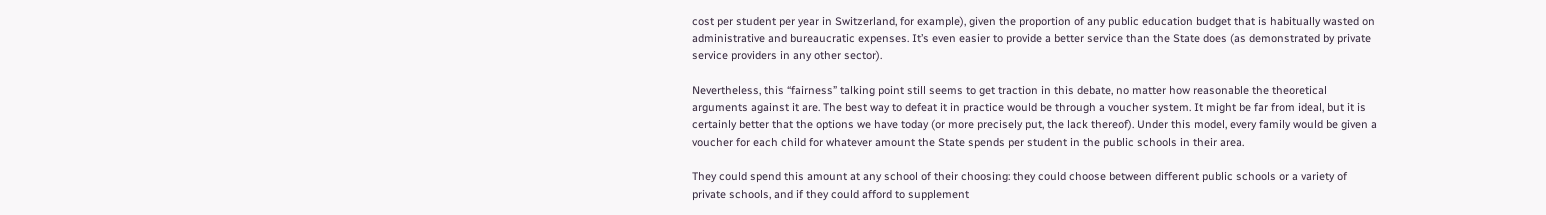cost per student per year in Switzerland, for example), given the proportion of any public education budget that is habitually wasted on administrative and bureaucratic expenses. It’s even easier to provide a better service than the State does (as demonstrated by private service providers in any other sector).

Nevertheless, this “fairness” talking point still seems to get traction in this debate, no matter how reasonable the theoretical arguments against it are. The best way to defeat it in practice would be through a voucher system. It might be far from ideal, but it is certainly better that the options we have today (or more precisely put, the lack thereof). Under this model, every family would be given a voucher for each child for whatever amount the State spends per student in the public schools in their area.

They could spend this amount at any school of their choosing: they could choose between different public schools or a variety of private schools, and if they could afford to supplement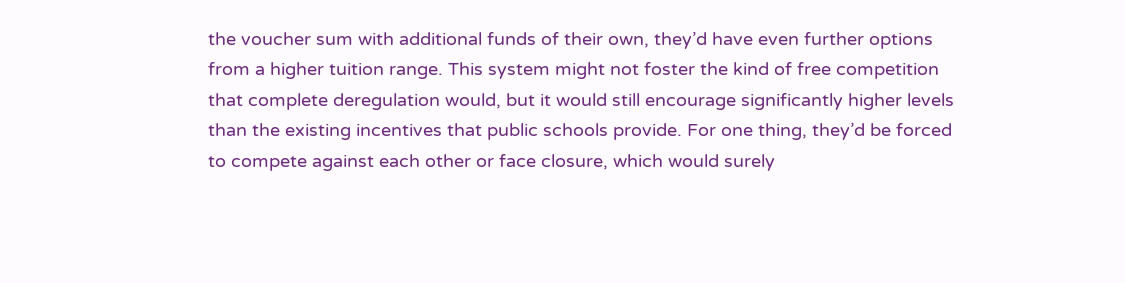the voucher sum with additional funds of their own, they’d have even further options from a higher tuition range. This system might not foster the kind of free competition that complete deregulation would, but it would still encourage significantly higher levels than the existing incentives that public schools provide. For one thing, they’d be forced to compete against each other or face closure, which would surely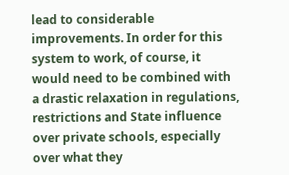lead to considerable improvements. In order for this system to work, of course, it would need to be combined with a drastic relaxation in regulations, restrictions and State influence over private schools, especially over what they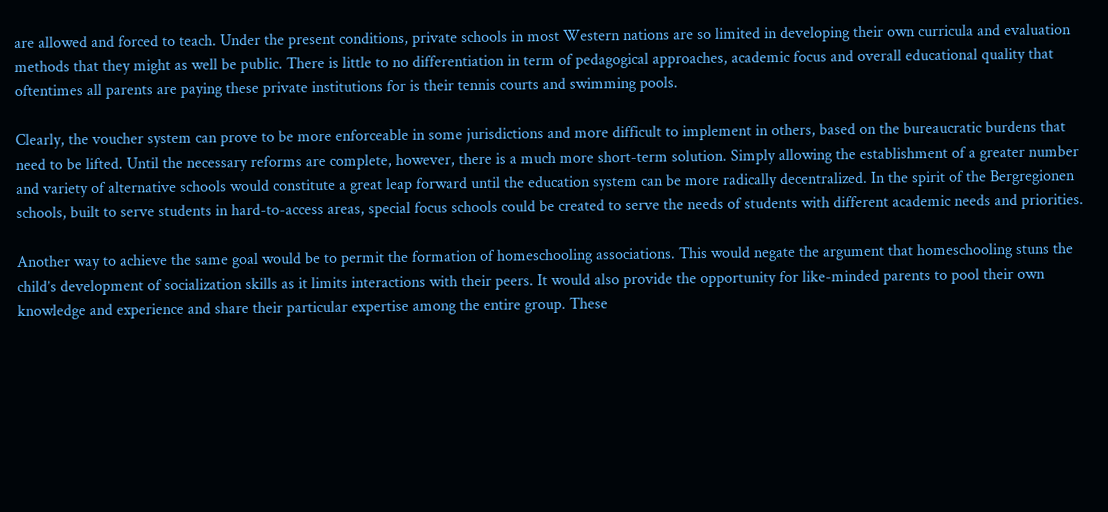are allowed and forced to teach. Under the present conditions, private schools in most Western nations are so limited in developing their own curricula and evaluation methods that they might as well be public. There is little to no differentiation in term of pedagogical approaches, academic focus and overall educational quality that oftentimes all parents are paying these private institutions for is their tennis courts and swimming pools.

Clearly, the voucher system can prove to be more enforceable in some jurisdictions and more difficult to implement in others, based on the bureaucratic burdens that need to be lifted. Until the necessary reforms are complete, however, there is a much more short-term solution. Simply allowing the establishment of a greater number and variety of alternative schools would constitute a great leap forward until the education system can be more radically decentralized. In the spirit of the Bergregionen schools, built to serve students in hard-to-access areas, special focus schools could be created to serve the needs of students with different academic needs and priorities.

Another way to achieve the same goal would be to permit the formation of homeschooling associations. This would negate the argument that homeschooling stuns the child’s development of socialization skills as it limits interactions with their peers. It would also provide the opportunity for like-minded parents to pool their own knowledge and experience and share their particular expertise among the entire group. These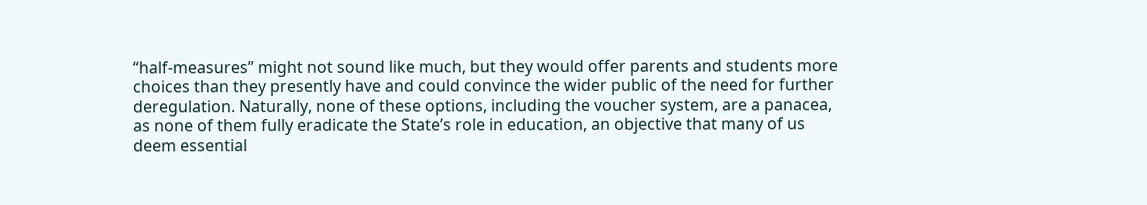“half-measures” might not sound like much, but they would offer parents and students more choices than they presently have and could convince the wider public of the need for further deregulation. Naturally, none of these options, including the voucher system, are a panacea, as none of them fully eradicate the State’s role in education, an objective that many of us deem essential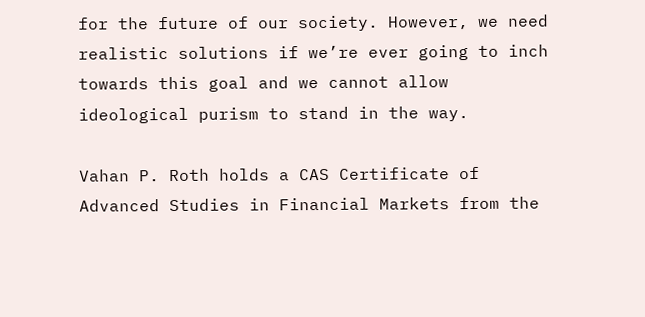for the future of our society. However, we need realistic solutions if we’re ever going to inch towards this goal and we cannot allow ideological purism to stand in the way.

Vahan P. Roth holds a CAS Certificate of Advanced Studies in Financial Markets from the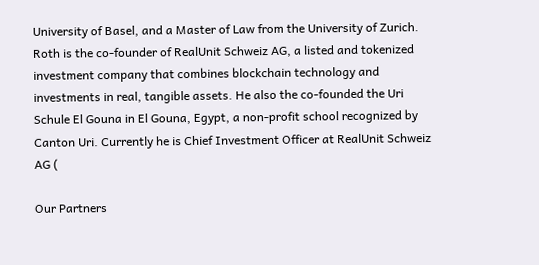University of Basel, and a Master of Law from the University of Zurich. Roth is the co-founder of RealUnit Schweiz AG, a listed and tokenized investment company that combines blockchain technology and investments in real, tangible assets. He also the co-founded the Uri Schule El Gouna in El Gouna, Egypt, a non-profit school recognized by Canton Uri. Currently he is Chief Investment Officer at RealUnit Schweiz AG (

Our Partners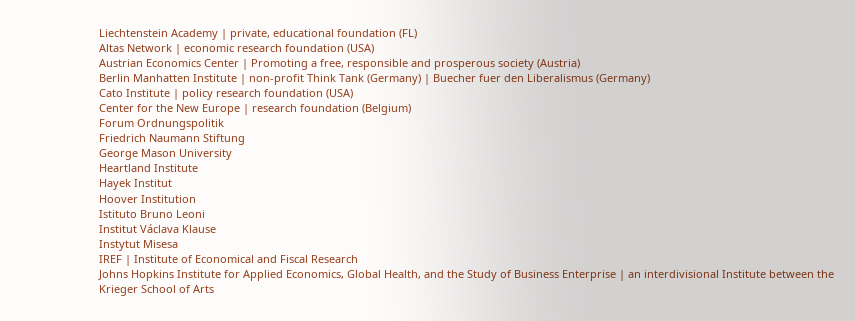Liechtenstein Academy | private, educational foundation (FL)
Altas Network | economic research foundation (USA)
Austrian Economics Center | Promoting a free, responsible and prosperous society (Austria)
Berlin Manhatten Institute | non-profit Think Tank (Germany) | Buecher fuer den Liberalismus (Germany)
Cato Institute | policy research foundation (USA)
Center for the New Europe | research foundation (Belgium)
Forum Ordnungspolitik
Friedrich Naumann Stiftung
George Mason University
Heartland Institute
Hayek Institut
Hoover Institution
Istituto Bruno Leoni
Institut Václava Klause
Instytut Misesa
IREF | Institute of Economical and Fiscal Research
Johns Hopkins Institute for Applied Economics, Global Health, and the Study of Business Enterprise | an interdivisional Institute between the Krieger School of Arts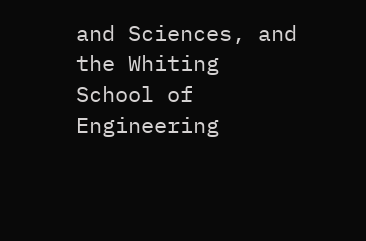and Sciences, and the Whiting School of Engineering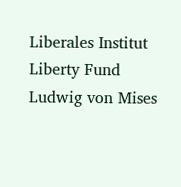Liberales Institut
Liberty Fund
Ludwig von Mises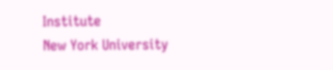Institute
New York University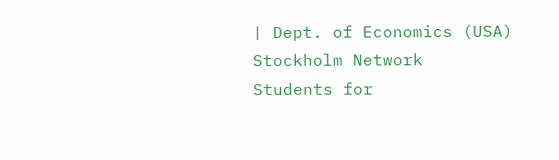| Dept. of Economics (USA)
Stockholm Network
Students for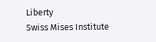Liberty
Swiss Mises Institute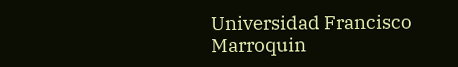Universidad Francisco Marroquin